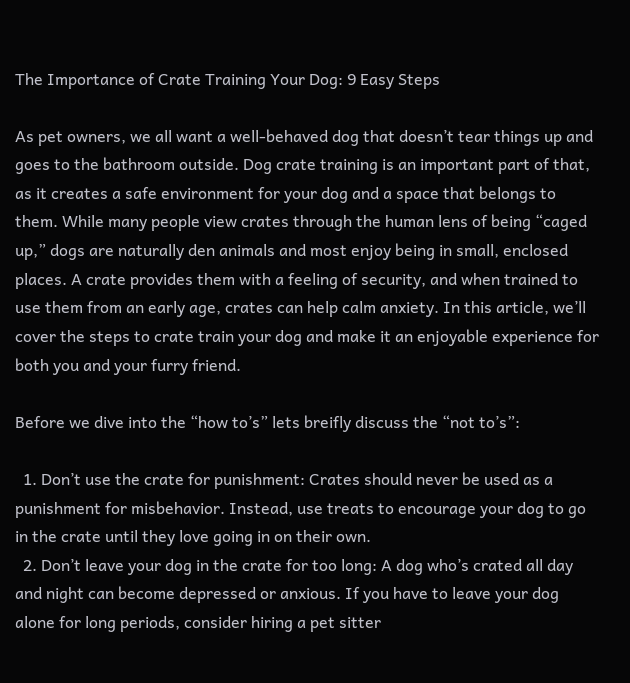The Importance of Crate Training Your Dog: 9 Easy Steps

As pet owners, we all want a well-behaved dog that doesn’t tear things up and goes to the bathroom outside. Dog crate training is an important part of that, as it creates a safe environment for your dog and a space that belongs to them. While many people view crates through the human lens of being “caged up,” dogs are naturally den animals and most enjoy being in small, enclosed places. A crate provides them with a feeling of security, and when trained to use them from an early age, crates can help calm anxiety. In this article, we’ll cover the steps to crate train your dog and make it an enjoyable experience for both you and your furry friend.

Before we dive into the “how to’s” lets breifly discuss the “not to’s”:

  1. Don’t use the crate for punishment: Crates should never be used as a punishment for misbehavior. Instead, use treats to encourage your dog to go in the crate until they love going in on their own.
  2. Don’t leave your dog in the crate for too long: A dog who’s crated all day and night can become depressed or anxious. If you have to leave your dog alone for long periods, consider hiring a pet sitter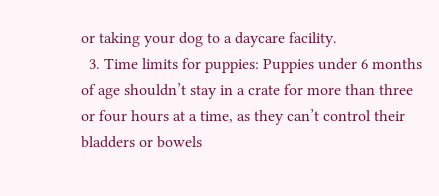or taking your dog to a daycare facility.
  3. Time limits for puppies: Puppies under 6 months of age shouldn’t stay in a crate for more than three or four hours at a time, as they can’t control their bladders or bowels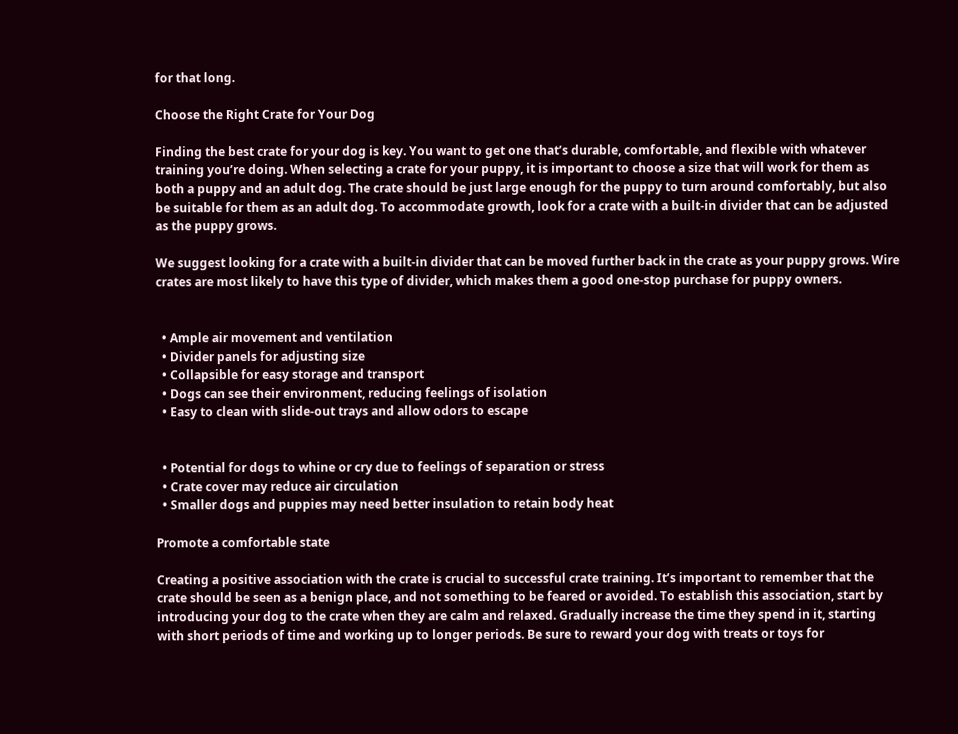for that long.

Choose the Right Crate for Your Dog

Finding the best crate for your dog is key. You want to get one that’s durable, comfortable, and flexible with whatever training you’re doing. When selecting a crate for your puppy, it is important to choose a size that will work for them as both a puppy and an adult dog. The crate should be just large enough for the puppy to turn around comfortably, but also be suitable for them as an adult dog. To accommodate growth, look for a crate with a built-in divider that can be adjusted as the puppy grows.

We suggest looking for a crate with a built-in divider that can be moved further back in the crate as your puppy grows. Wire crates are most likely to have this type of divider, which makes them a good one-stop purchase for puppy owners.


  • Ample air movement and ventilation
  • Divider panels for adjusting size
  • Collapsible for easy storage and transport
  • Dogs can see their environment, reducing feelings of isolation
  • Easy to clean with slide-out trays and allow odors to escape


  • Potential for dogs to whine or cry due to feelings of separation or stress
  • Crate cover may reduce air circulation
  • Smaller dogs and puppies may need better insulation to retain body heat

Promote a comfortable state

Creating a positive association with the crate is crucial to successful crate training. It’s important to remember that the crate should be seen as a benign place, and not something to be feared or avoided. To establish this association, start by introducing your dog to the crate when they are calm and relaxed. Gradually increase the time they spend in it, starting with short periods of time and working up to longer periods. Be sure to reward your dog with treats or toys for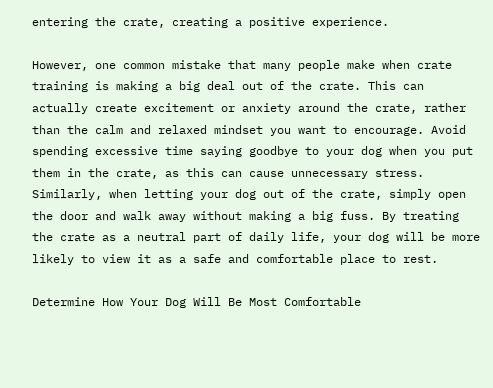entering the crate, creating a positive experience.

However, one common mistake that many people make when crate training is making a big deal out of the crate. This can actually create excitement or anxiety around the crate, rather than the calm and relaxed mindset you want to encourage. Avoid spending excessive time saying goodbye to your dog when you put them in the crate, as this can cause unnecessary stress. Similarly, when letting your dog out of the crate, simply open the door and walk away without making a big fuss. By treating the crate as a neutral part of daily life, your dog will be more likely to view it as a safe and comfortable place to rest.

Determine How Your Dog Will Be Most Comfortable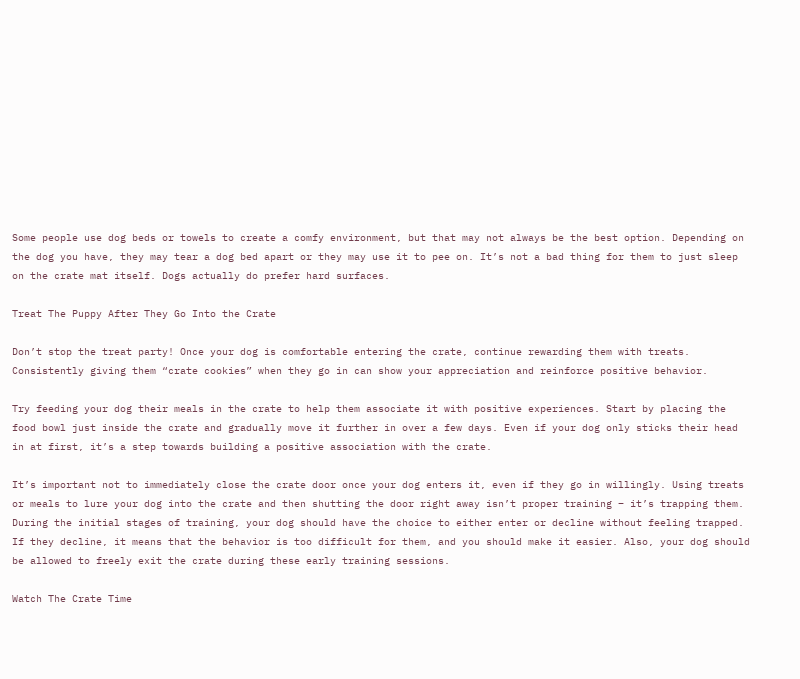Some people use dog beds or towels to create a comfy environment, but that may not always be the best option. Depending on the dog you have, they may tear a dog bed apart or they may use it to pee on. It’s not a bad thing for them to just sleep on the crate mat itself. Dogs actually do prefer hard surfaces.

Treat The Puppy After They Go Into the Crate

Don’t stop the treat party! Once your dog is comfortable entering the crate, continue rewarding them with treats. Consistently giving them “crate cookies” when they go in can show your appreciation and reinforce positive behavior.

Try feeding your dog their meals in the crate to help them associate it with positive experiences. Start by placing the food bowl just inside the crate and gradually move it further in over a few days. Even if your dog only sticks their head in at first, it’s a step towards building a positive association with the crate.

It’s important not to immediately close the crate door once your dog enters it, even if they go in willingly. Using treats or meals to lure your dog into the crate and then shutting the door right away isn’t proper training – it’s trapping them. During the initial stages of training, your dog should have the choice to either enter or decline without feeling trapped. If they decline, it means that the behavior is too difficult for them, and you should make it easier. Also, your dog should be allowed to freely exit the crate during these early training sessions.

Watch The Crate Time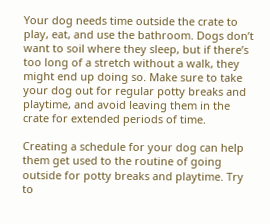Your dog needs time outside the crate to play, eat, and use the bathroom. Dogs don’t want to soil where they sleep, but if there’s too long of a stretch without a walk, they might end up doing so. Make sure to take your dog out for regular potty breaks and playtime, and avoid leaving them in the crate for extended periods of time.

Creating a schedule for your dog can help them get used to the routine of going outside for potty breaks and playtime. Try to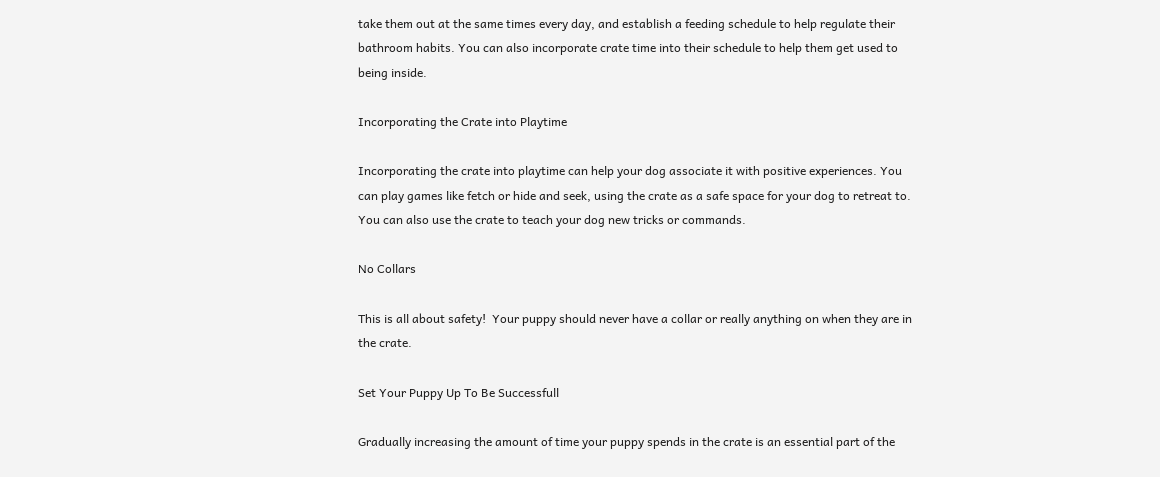take them out at the same times every day, and establish a feeding schedule to help regulate their bathroom habits. You can also incorporate crate time into their schedule to help them get used to being inside.

Incorporating the Crate into Playtime

Incorporating the crate into playtime can help your dog associate it with positive experiences. You can play games like fetch or hide and seek, using the crate as a safe space for your dog to retreat to. You can also use the crate to teach your dog new tricks or commands.

No Collars

This is all about safety!  Your puppy should never have a collar or really anything on when they are in the crate.

Set Your Puppy Up To Be Successfull

Gradually increasing the amount of time your puppy spends in the crate is an essential part of the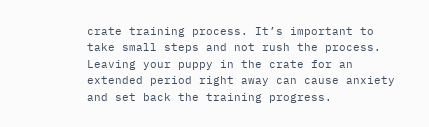crate training process. It’s important to take small steps and not rush the process. Leaving your puppy in the crate for an extended period right away can cause anxiety and set back the training progress.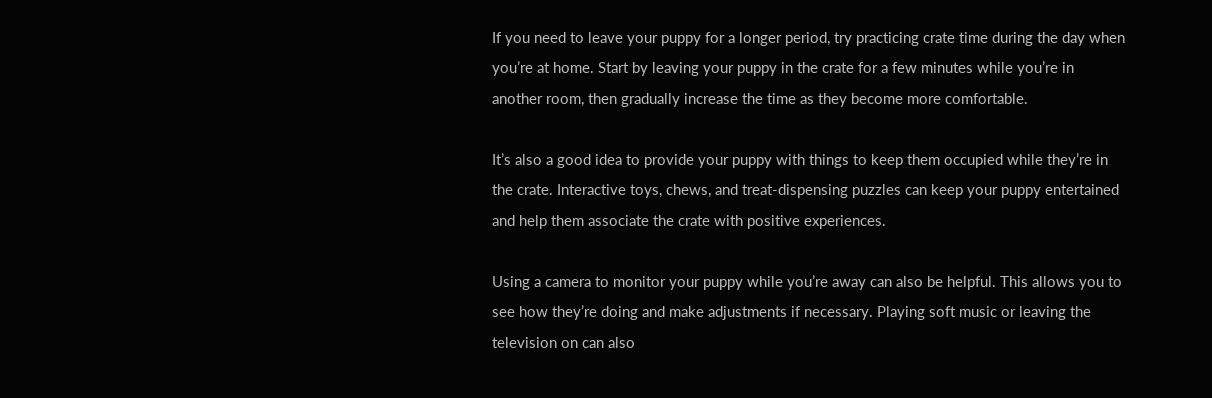If you need to leave your puppy for a longer period, try practicing crate time during the day when you’re at home. Start by leaving your puppy in the crate for a few minutes while you’re in another room, then gradually increase the time as they become more comfortable.

It’s also a good idea to provide your puppy with things to keep them occupied while they’re in the crate. Interactive toys, chews, and treat-dispensing puzzles can keep your puppy entertained and help them associate the crate with positive experiences.

Using a camera to monitor your puppy while you’re away can also be helpful. This allows you to see how they’re doing and make adjustments if necessary. Playing soft music or leaving the television on can also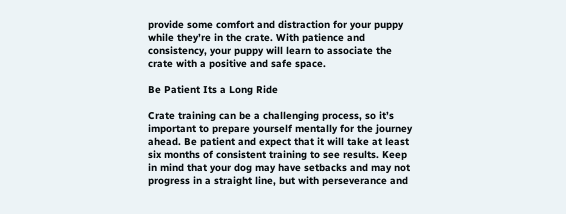provide some comfort and distraction for your puppy while they’re in the crate. With patience and consistency, your puppy will learn to associate the crate with a positive and safe space.

Be Patient Its a Long Ride

Crate training can be a challenging process, so it’s important to prepare yourself mentally for the journey ahead. Be patient and expect that it will take at least six months of consistent training to see results. Keep in mind that your dog may have setbacks and may not progress in a straight line, but with perseverance and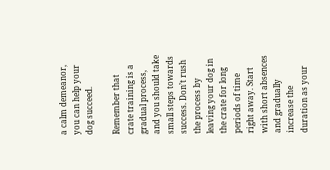a calm demeanor, you can help your dog succeed.

Remember that crate training is a gradual process, and you should take small steps towards success. Don’t rush the process by leaving your dog in the crate for long periods of time right away. Start with short absences and gradually increase the duration as your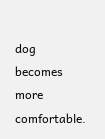dog becomes more comfortable.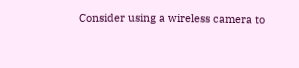Consider using a wireless camera to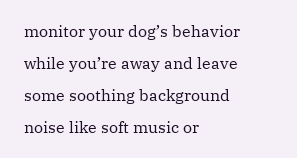monitor your dog’s behavior while you’re away and leave some soothing background noise like soft music or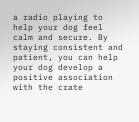a radio playing to help your dog feel calm and secure. By staying consistent and patient, you can help your dog develop a positive association with the crate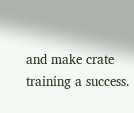and make crate training a success.